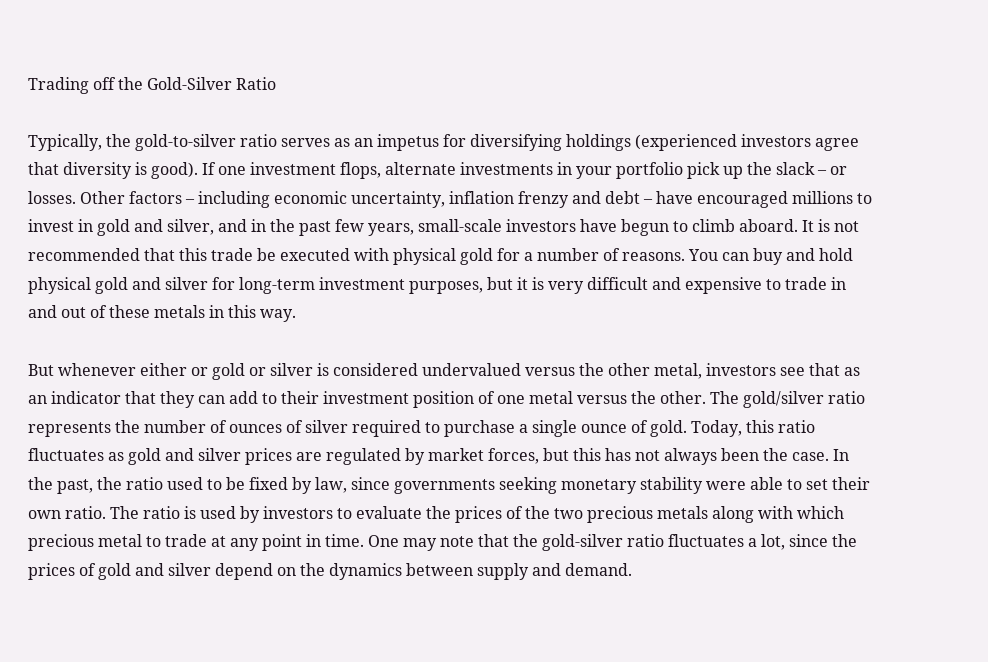Trading off the Gold-Silver Ratio

Typically, the gold-to-silver ratio serves as an impetus for diversifying holdings (experienced investors agree that diversity is good). If one investment flops, alternate investments in your portfolio pick up the slack – or losses. Other factors – including economic uncertainty, inflation frenzy and debt – have encouraged millions to invest in gold and silver, and in the past few years, small-scale investors have begun to climb aboard. It is not recommended that this trade be executed with physical gold for a number of reasons. You can buy and hold physical gold and silver for long-term investment purposes, but it is very difficult and expensive to trade in and out of these metals in this way.

But whenever either or gold or silver is considered undervalued versus the other metal, investors see that as an indicator that they can add to their investment position of one metal versus the other. The gold/silver ratio represents the number of ounces of silver required to purchase a single ounce of gold. Today, this ratio fluctuates as gold and silver prices are regulated by market forces, but this has not always been the case. In the past, the ratio used to be fixed by law, since governments seeking monetary stability were able to set their own ratio. The ratio is used by investors to evaluate the prices of the two precious metals along with which precious metal to trade at any point in time. One may note that the gold-silver ratio fluctuates a lot, since the prices of gold and silver depend on the dynamics between supply and demand.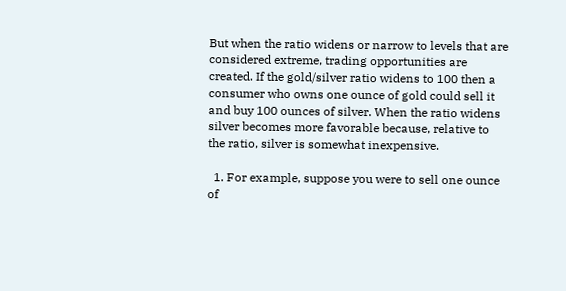But when the ratio widens or narrow to levels that are considered extreme, trading opportunities are created. If the gold/silver ratio widens to 100 then a consumer who owns one ounce of gold could sell it and buy 100 ounces of silver. When the ratio widens silver becomes more favorable because, relative to the ratio, silver is somewhat inexpensive.

  1. For example, suppose you were to sell one ounce of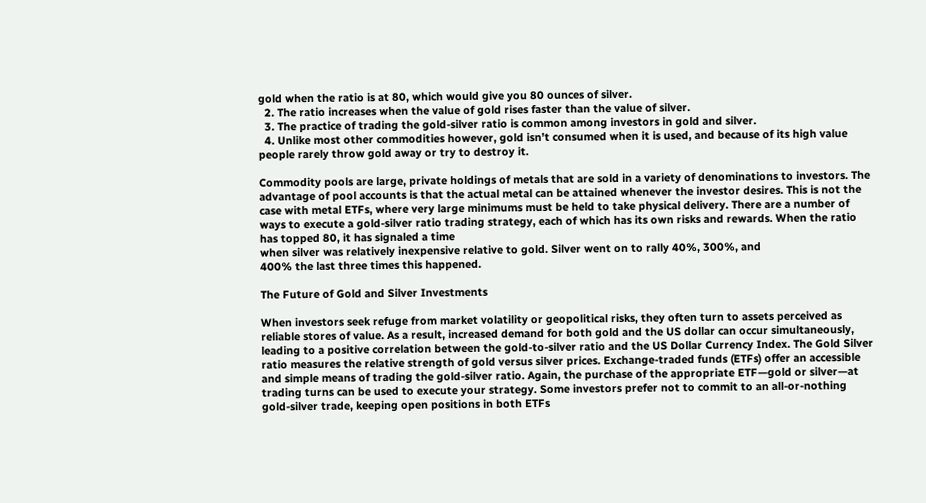gold when the ratio is at 80, which would give you 80 ounces of silver.
  2. The ratio increases when the value of gold rises faster than the value of silver.
  3. The practice of trading the gold-silver ratio is common among investors in gold and silver.
  4. Unlike most other commodities however, gold isn’t consumed when it is used, and because of its high value people rarely throw gold away or try to destroy it.

Commodity pools are large, private holdings of metals that are sold in a variety of denominations to investors. The advantage of pool accounts is that the actual metal can be attained whenever the investor desires. This is not the case with metal ETFs, where very large minimums must be held to take physical delivery. There are a number of ways to execute a gold-silver ratio trading strategy, each of which has its own risks and rewards. When the ratio has topped 80, it has signaled a time
when silver was relatively inexpensive relative to gold. Silver went on to rally 40%, 300%, and
400% the last three times this happened.

The Future of Gold and Silver Investments

When investors seek refuge from market volatility or geopolitical risks, they often turn to assets perceived as reliable stores of value. As a result, increased demand for both gold and the US dollar can occur simultaneously, leading to a positive correlation between the gold-to-silver ratio and the US Dollar Currency Index. The Gold Silver ratio measures the relative strength of gold versus silver prices. Exchange-traded funds (ETFs) offer an accessible and simple means of trading the gold-silver ratio. Again, the purchase of the appropriate ETF—gold or silver—at trading turns can be used to execute your strategy. Some investors prefer not to commit to an all-or-nothing gold-silver trade, keeping open positions in both ETFs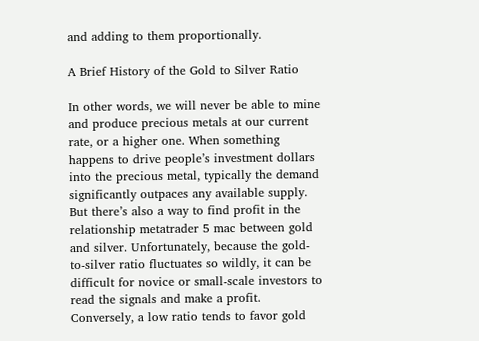and adding to them proportionally.

A Brief History of the Gold to Silver Ratio

In other words, we will never be able to mine and produce precious metals at our current rate, or a higher one. When something happens to drive people’s investment dollars into the precious metal, typically the demand significantly outpaces any available supply. But there’s also a way to find profit in the relationship metatrader 5 mac between gold and silver. Unfortunately, because the gold-to-silver ratio fluctuates so wildly, it can be difficult for novice or small-scale investors to read the signals and make a profit. Conversely, a low ratio tends to favor gold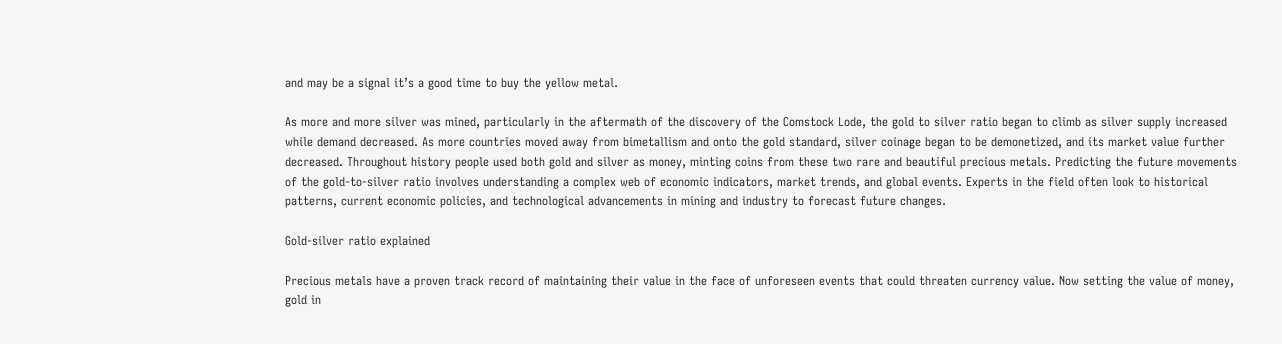and may be a signal it’s a good time to buy the yellow metal.

As more and more silver was mined, particularly in the aftermath of the discovery of the Comstock Lode, the gold to silver ratio began to climb as silver supply increased while demand decreased. As more countries moved away from bimetallism and onto the gold standard, silver coinage began to be demonetized, and its market value further decreased. Throughout history people used both gold and silver as money, minting coins from these two rare and beautiful precious metals. Predicting the future movements of the gold-to-silver ratio involves understanding a complex web of economic indicators, market trends, and global events. Experts in the field often look to historical patterns, current economic policies, and technological advancements in mining and industry to forecast future changes.

Gold-silver ratio explained

Precious metals have a proven track record of maintaining their value in the face of unforeseen events that could threaten currency value. Now setting the value of money, gold in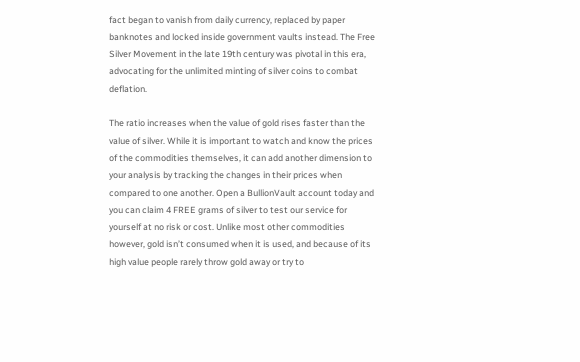fact began to vanish from daily currency, replaced by paper banknotes and locked inside government vaults instead. The Free Silver Movement in the late 19th century was pivotal in this era, advocating for the unlimited minting of silver coins to combat deflation.

The ratio increases when the value of gold rises faster than the value of silver. While it is important to watch and know the prices of the commodities themselves, it can add another dimension to your analysis by tracking the changes in their prices when compared to one another. Open a BullionVault account today and you can claim 4 FREE grams of silver to test our service for yourself at no risk or cost. Unlike most other commodities however, gold isn’t consumed when it is used, and because of its high value people rarely throw gold away or try to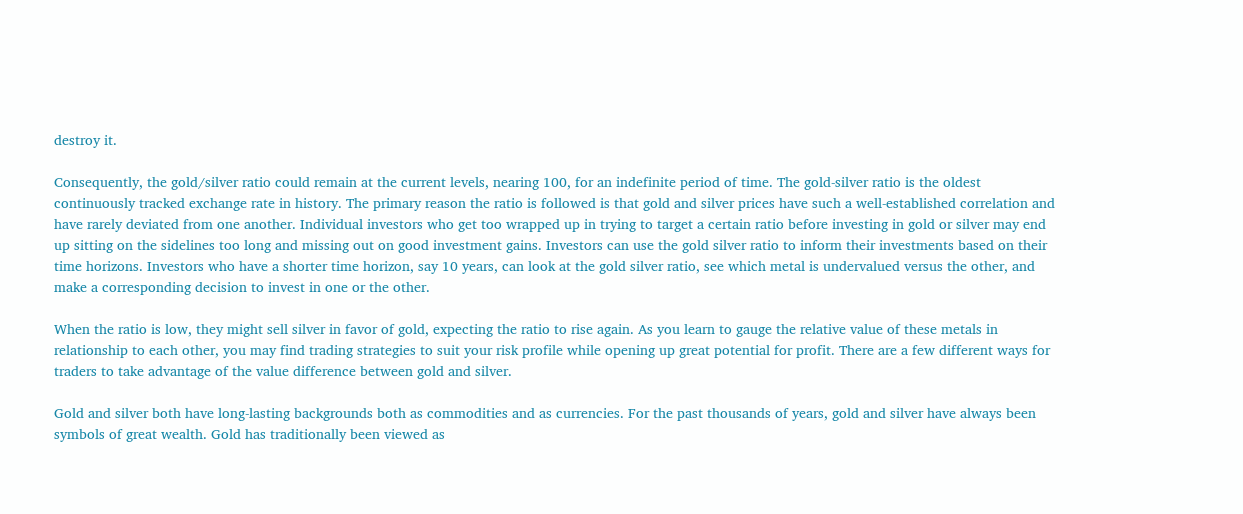destroy it.

Consequently, the gold/silver ratio could remain at the current levels, nearing 100, for an indefinite period of time. The gold-silver ratio is the oldest continuously tracked exchange rate in history. The primary reason the ratio is followed is that gold and silver prices have such a well-established correlation and have rarely deviated from one another. Individual investors who get too wrapped up in trying to target a certain ratio before investing in gold or silver may end up sitting on the sidelines too long and missing out on good investment gains. Investors can use the gold silver ratio to inform their investments based on their time horizons. Investors who have a shorter time horizon, say 10 years, can look at the gold silver ratio, see which metal is undervalued versus the other, and make a corresponding decision to invest in one or the other.

When the ratio is low, they might sell silver in favor of gold, expecting the ratio to rise again. As you learn to gauge the relative value of these metals in relationship to each other, you may find trading strategies to suit your risk profile while opening up great potential for profit. There are a few different ways for traders to take advantage of the value difference between gold and silver.

Gold and silver both have long-lasting backgrounds both as commodities and as currencies. For the past thousands of years, gold and silver have always been symbols of great wealth. Gold has traditionally been viewed as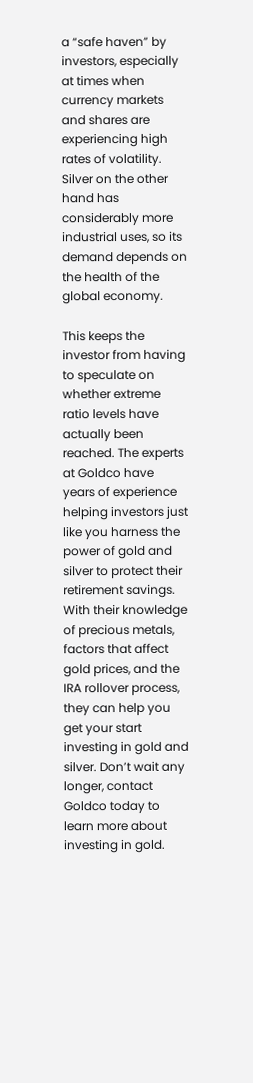a “safe haven” by investors, especially at times when currency markets and shares are experiencing high rates of volatility. Silver on the other hand has considerably more industrial uses, so its demand depends on the health of the global economy.

This keeps the investor from having to speculate on whether extreme ratio levels have actually been reached. The experts at Goldco have years of experience helping investors just like you harness the power of gold and silver to protect their retirement savings. With their knowledge of precious metals, factors that affect gold prices, and the IRA rollover process, they can help you get your start investing in gold and silver. Don’t wait any longer, contact Goldco today to learn more about investing in gold.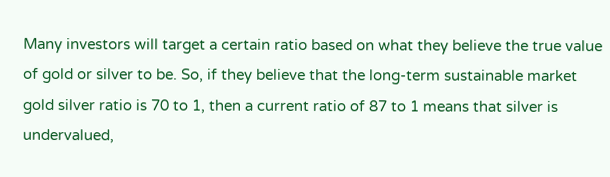Many investors will target a certain ratio based on what they believe the true value of gold or silver to be. So, if they believe that the long-term sustainable market gold silver ratio is 70 to 1, then a current ratio of 87 to 1 means that silver is undervalued,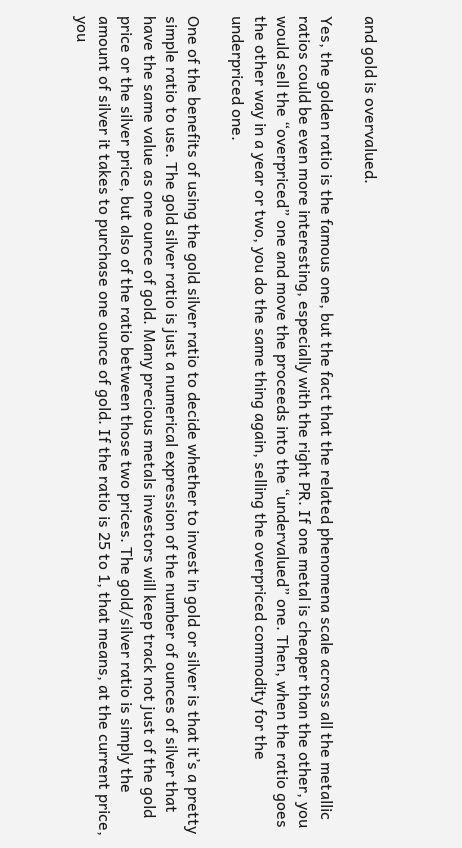and gold is overvalued.

Yes, the golden ratio is the famous one, but the fact that the related phenomena scale across all the metallic ratios could be even more interesting, especially with the right PR. If one metal is cheaper than the other, you would sell the “overpriced” one and move the proceeds into the “undervalued” one. Then, when the ratio goes the other way in a year or two, you do the same thing again, selling the overpriced commodity for the underpriced one.

One of the benefits of using the gold silver ratio to decide whether to invest in gold or silver is that it’s a pretty simple ratio to use. The gold silver ratio is just a numerical expression of the number of ounces of silver that have the same value as one ounce of gold. Many precious metals investors will keep track not just of the gold price or the silver price, but also of the ratio between those two prices. The gold/silver ratio is simply the amount of silver it takes to purchase one ounce of gold. If the ratio is 25 to 1, that means, at the current price, you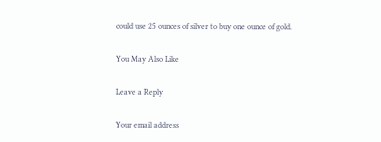could use 25 ounces of silver to buy one ounce of gold.

You May Also Like

Leave a Reply

Your email address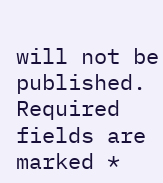will not be published. Required fields are marked *